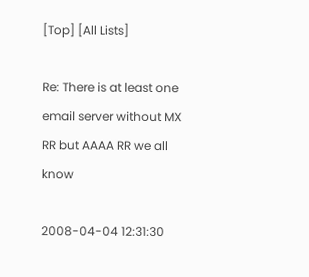[Top] [All Lists]

Re: There is at least one email server without MX RR but AAAA RR we all know

2008-04-04 12:31:30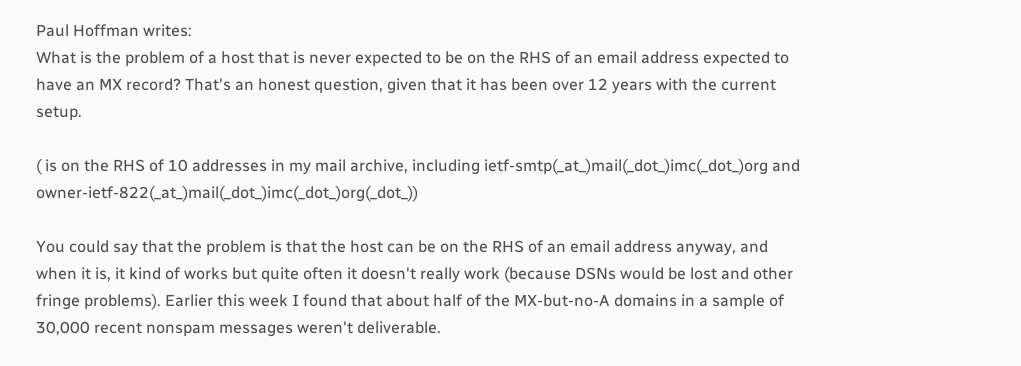Paul Hoffman writes:
What is the problem of a host that is never expected to be on the RHS of an email address expected to have an MX record? That's an honest question, given that it has been over 12 years with the current setup.

( is on the RHS of 10 addresses in my mail archive, including ietf-smtp(_at_)mail(_dot_)imc(_dot_)org and owner-ietf-822(_at_)mail(_dot_)imc(_dot_)org(_dot_))

You could say that the problem is that the host can be on the RHS of an email address anyway, and when it is, it kind of works but quite often it doesn't really work (because DSNs would be lost and other fringe problems). Earlier this week I found that about half of the MX-but-no-A domains in a sample of 30,000 recent nonspam messages weren't deliverable.